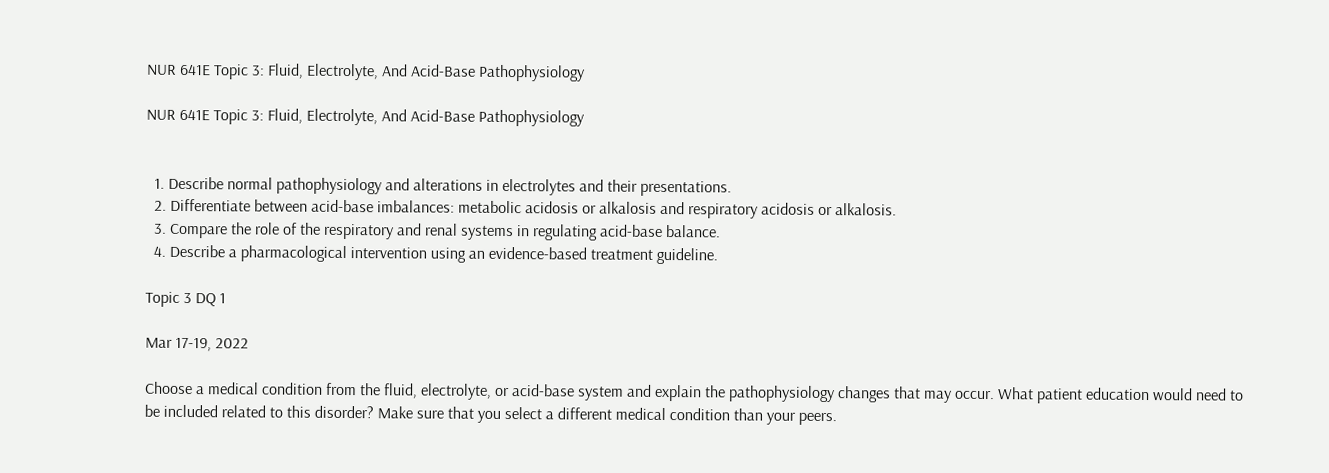NUR 641E Topic 3: Fluid, Electrolyte, And Acid-Base Pathophysiology

NUR 641E Topic 3: Fluid, Electrolyte, And Acid-Base Pathophysiology


  1. Describe normal pathophysiology and alterations in electrolytes and their presentations.
  2. Differentiate between acid-base imbalances: metabolic acidosis or alkalosis and respiratory acidosis or alkalosis.
  3. Compare the role of the respiratory and renal systems in regulating acid-base balance.
  4. Describe a pharmacological intervention using an evidence-based treatment guideline.

Topic 3 DQ 1

Mar 17-19, 2022

Choose a medical condition from the fluid, electrolyte, or acid-base system and explain the pathophysiology changes that may occur. What patient education would need to be included related to this disorder? Make sure that you select a different medical condition than your peers.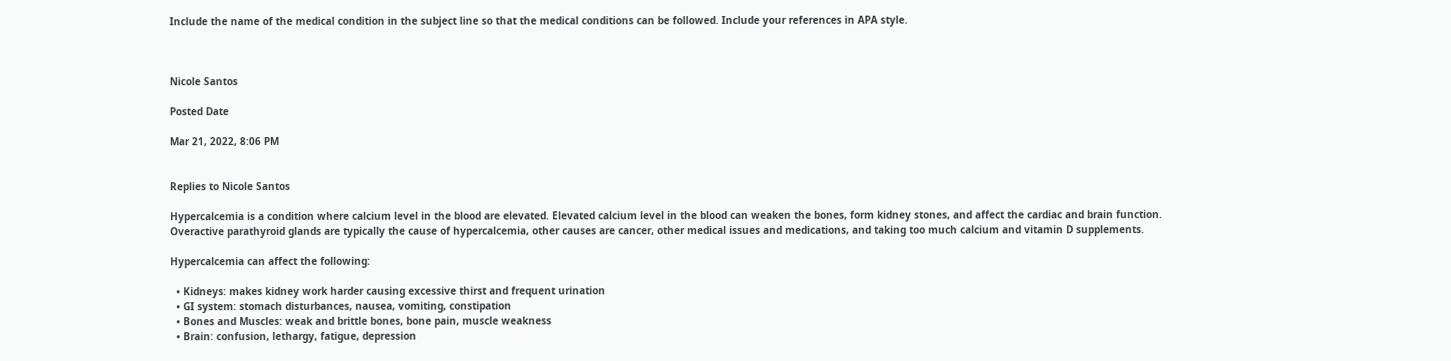Include the name of the medical condition in the subject line so that the medical conditions can be followed. Include your references in APA style.



Nicole Santos

Posted Date

Mar 21, 2022, 8:06 PM


Replies to Nicole Santos

Hypercalcemia is a condition where calcium level in the blood are elevated. Elevated calcium level in the blood can weaken the bones, form kidney stones, and affect the cardiac and brain function. Overactive parathyroid glands are typically the cause of hypercalcemia, other causes are cancer, other medical issues and medications, and taking too much calcium and vitamin D supplements.

Hypercalcemia can affect the following:

  • Kidneys: makes kidney work harder causing excessive thirst and frequent urination
  • GI system: stomach disturbances, nausea, vomiting, constipation
  • Bones and Muscles: weak and brittle bones, bone pain, muscle weakness
  • Brain: confusion, lethargy, fatigue, depression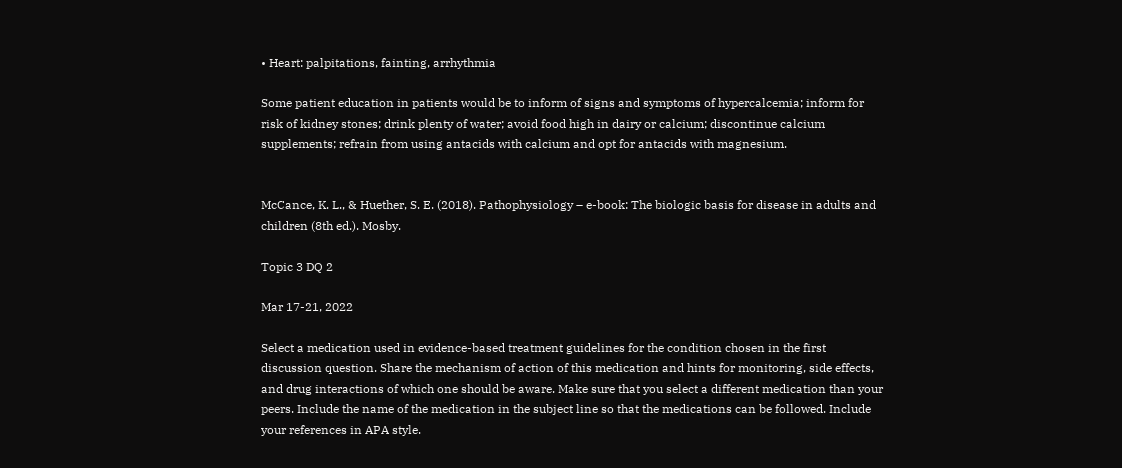• Heart: palpitations, fainting, arrhythmia

Some patient education in patients would be to inform of signs and symptoms of hypercalcemia; inform for risk of kidney stones; drink plenty of water; avoid food high in dairy or calcium; discontinue calcium supplements; refrain from using antacids with calcium and opt for antacids with magnesium.


McCance, K. L., & Huether, S. E. (2018). Pathophysiology – e-book: The biologic basis for disease in adults and children (8th ed.). Mosby.

Topic 3 DQ 2

Mar 17-21, 2022

Select a medication used in evidence-based treatment guidelines for the condition chosen in the first discussion question. Share the mechanism of action of this medication and hints for monitoring, side effects, and drug interactions of which one should be aware. Make sure that you select a different medication than your peers. Include the name of the medication in the subject line so that the medications can be followed. Include your references in APA style.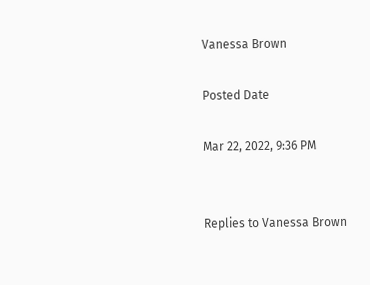Vanessa Brown

Posted Date

Mar 22, 2022, 9:36 PM


Replies to Vanessa Brown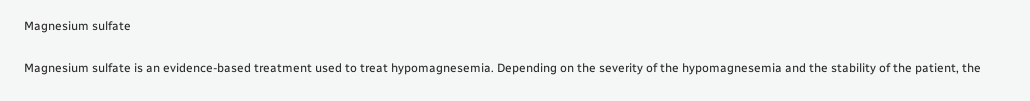Magnesium sulfate

Magnesium sulfate is an evidence-based treatment used to treat hypomagnesemia. Depending on the severity of the hypomagnesemia and the stability of the patient, the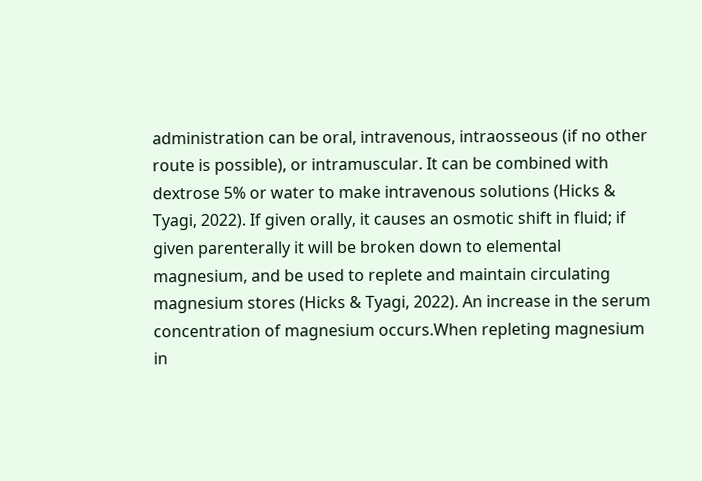administration can be oral, intravenous, intraosseous (if no other route is possible), or intramuscular. It can be combined with dextrose 5% or water to make intravenous solutions (Hicks & Tyagi, 2022). If given orally, it causes an osmotic shift in fluid; if given parenterally it will be broken down to elemental magnesium, and be used to replete and maintain circulating magnesium stores (Hicks & Tyagi, 2022). An increase in the serum concentration of magnesium occurs.When repleting magnesium in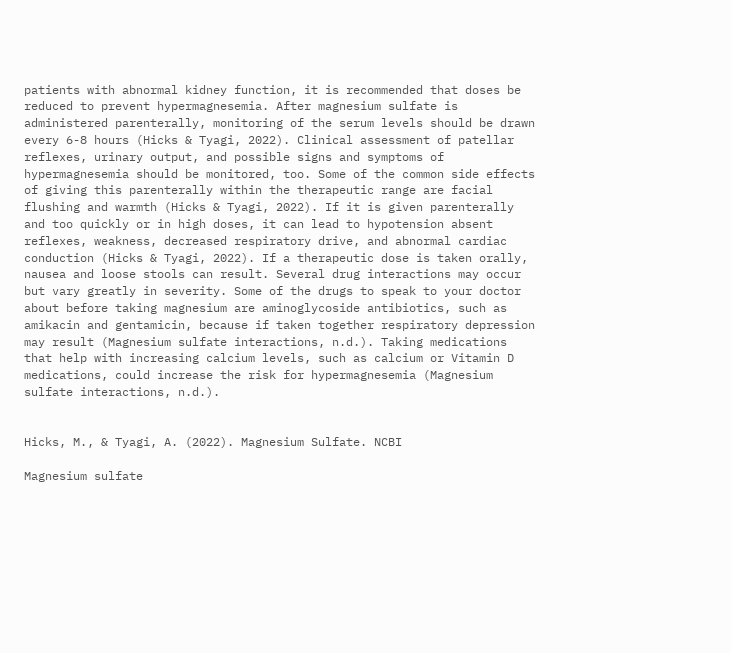patients with abnormal kidney function, it is recommended that doses be reduced to prevent hypermagnesemia. After magnesium sulfate is administered parenterally, monitoring of the serum levels should be drawn every 6-8 hours (Hicks & Tyagi, 2022). Clinical assessment of patellar reflexes, urinary output, and possible signs and symptoms of hypermagnesemia should be monitored, too. Some of the common side effects of giving this parenterally within the therapeutic range are facial flushing and warmth (Hicks & Tyagi, 2022). If it is given parenterally and too quickly or in high doses, it can lead to hypotension absent reflexes, weakness, decreased respiratory drive, and abnormal cardiac conduction (Hicks & Tyagi, 2022). If a therapeutic dose is taken orally, nausea and loose stools can result. Several drug interactions may occur but vary greatly in severity. Some of the drugs to speak to your doctor about before taking magnesium are aminoglycoside antibiotics, such as amikacin and gentamicin, because if taken together respiratory depression may result (Magnesium sulfate interactions, n.d.). Taking medications that help with increasing calcium levels, such as calcium or Vitamin D medications, could increase the risk for hypermagnesemia (Magnesium sulfate interactions, n.d.).


Hicks, M., & Tyagi, A. (2022). Magnesium Sulfate. NCBI

Magnesium sulfate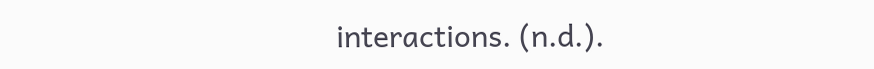interactions. (n.d.).